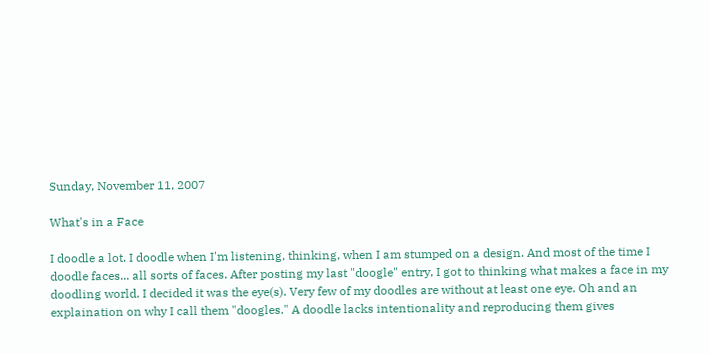Sunday, November 11, 2007

What's in a Face

I doodle a lot. I doodle when I'm listening, thinking, when I am stumped on a design. And most of the time I doodle faces... all sorts of faces. After posting my last "doogle" entry, I got to thinking what makes a face in my doodling world. I decided it was the eye(s). Very few of my doodles are without at least one eye. Oh and an explaination on why I call them "doogles." A doodle lacks intentionality and reproducing them gives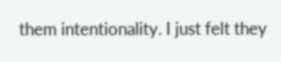them intentionality. I just felt they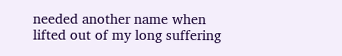needed another name when lifted out of my long suffering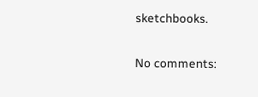sketchbooks.

No comments: